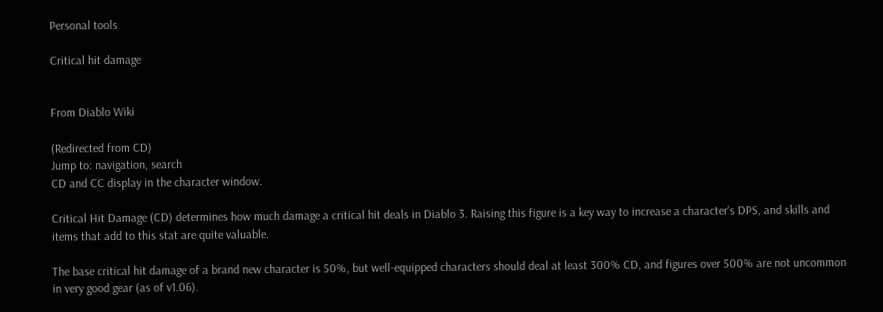Personal tools

Critical hit damage


From Diablo Wiki

(Redirected from CD)
Jump to: navigation, search
CD and CC display in the character window.

Critical Hit Damage (CD) determines how much damage a critical hit deals in Diablo 3. Raising this figure is a key way to increase a character's DPS, and skills and items that add to this stat are quite valuable.

The base critical hit damage of a brand new character is 50%, but well-equipped characters should deal at least 300% CD, and figures over 500% are not uncommon in very good gear (as of v1.06).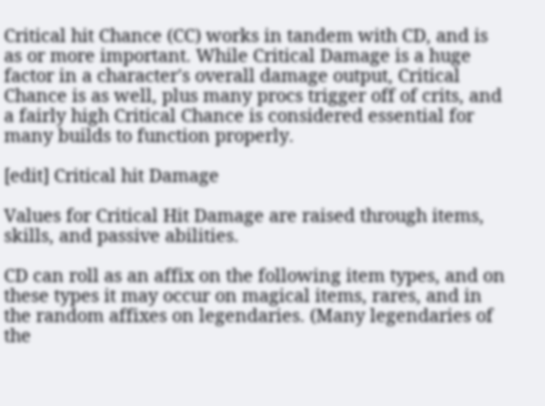Critical hit Chance (CC) works in tandem with CD, and is as or more important. While Critical Damage is a huge factor in a character's overall damage output, Critical Chance is as well, plus many procs trigger off of crits, and a fairly high Critical Chance is considered essential for many builds to function properly.

[edit] Critical hit Damage

Values for Critical Hit Damage are raised through items, skills, and passive abilities.

CD can roll as an affix on the following item types, and on these types it may occur on magical items, rares, and in the random affixes on legendaries. (Many legendaries of the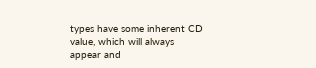types have some inherent CD value, which will always appear and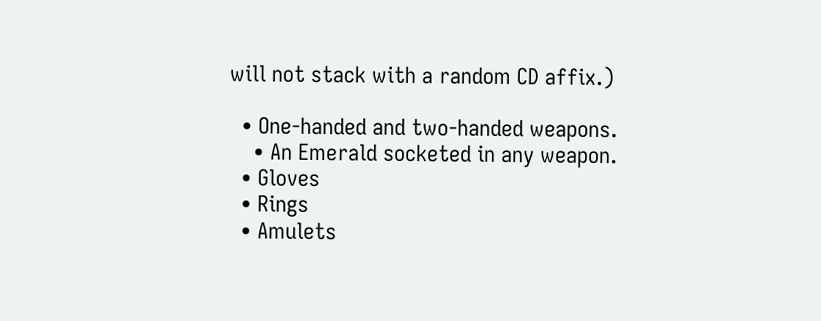will not stack with a random CD affix.)

  • One-handed and two-handed weapons.
    • An Emerald socketed in any weapon.
  • Gloves
  • Rings
  • Amulets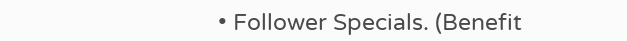• Follower Specials. (Benefit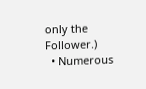only the Follower.)
  • Numerous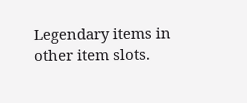Legendary items in other item slots.